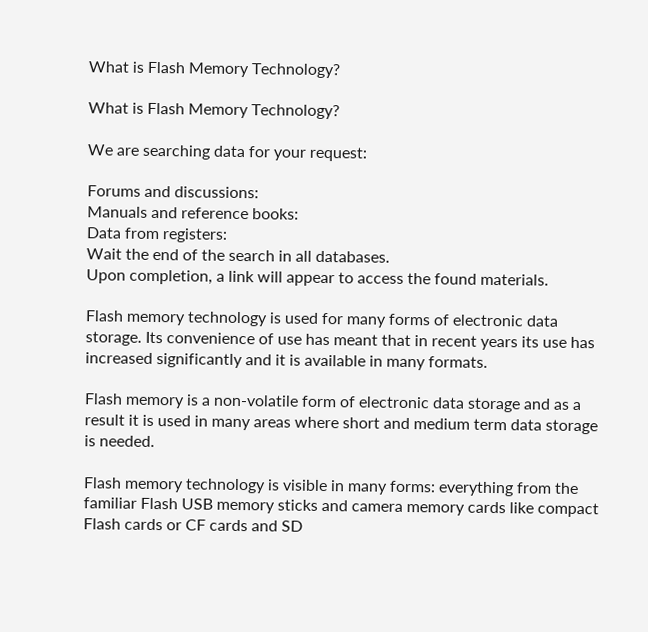What is Flash Memory Technology?

What is Flash Memory Technology?

We are searching data for your request:

Forums and discussions:
Manuals and reference books:
Data from registers:
Wait the end of the search in all databases.
Upon completion, a link will appear to access the found materials.

Flash memory technology is used for many forms of electronic data storage. Its convenience of use has meant that in recent years its use has increased significantly and it is available in many formats.

Flash memory is a non-volatile form of electronic data storage and as a result it is used in many areas where short and medium term data storage is needed.

Flash memory technology is visible in many forms: everything from the familiar Flash USB memory sticks and camera memory cards like compact Flash cards or CF cards and SD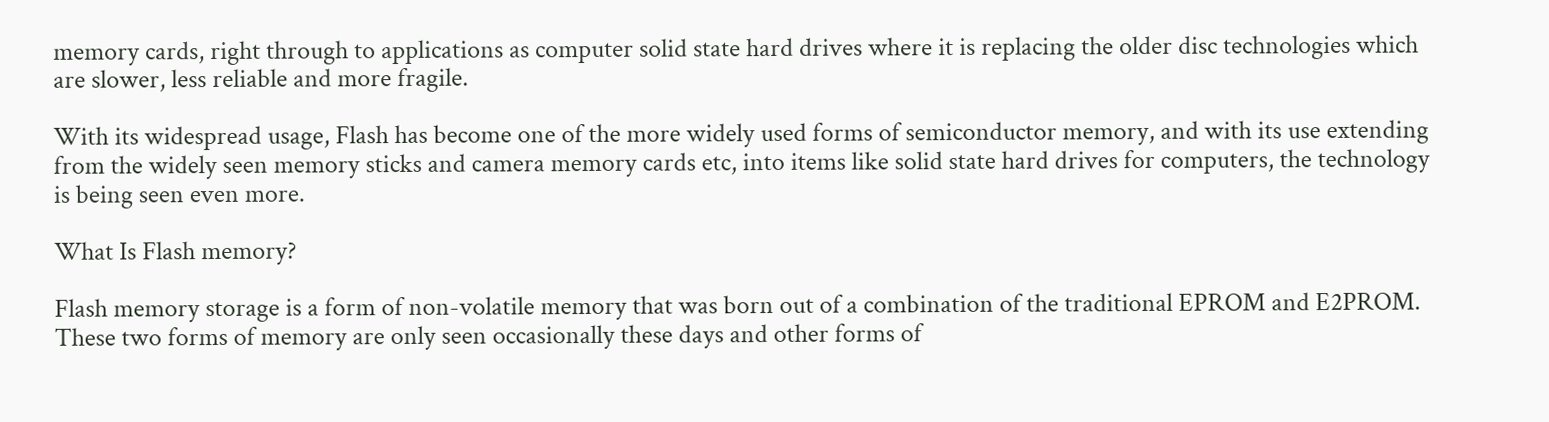memory cards, right through to applications as computer solid state hard drives where it is replacing the older disc technologies which are slower, less reliable and more fragile.

With its widespread usage, Flash has become one of the more widely used forms of semiconductor memory, and with its use extending from the widely seen memory sticks and camera memory cards etc, into items like solid state hard drives for computers, the technology is being seen even more.

What Is Flash memory?

Flash memory storage is a form of non-volatile memory that was born out of a combination of the traditional EPROM and E2PROM. These two forms of memory are only seen occasionally these days and other forms of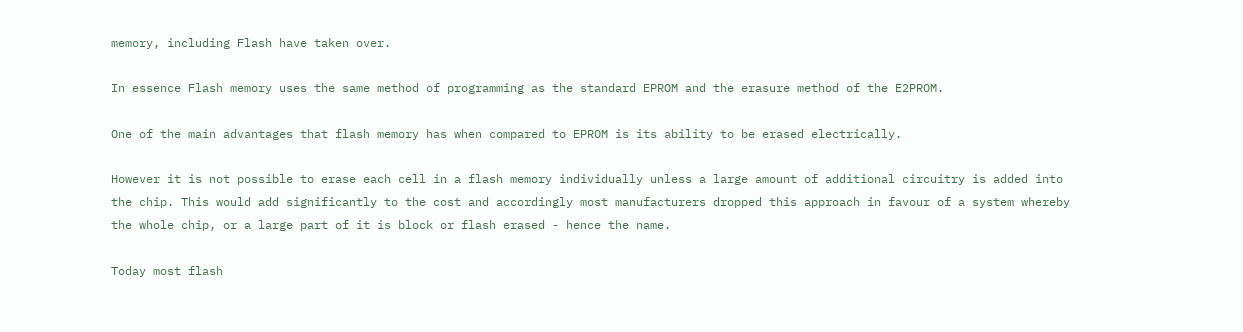memory, including Flash have taken over.

In essence Flash memory uses the same method of programming as the standard EPROM and the erasure method of the E2PROM.

One of the main advantages that flash memory has when compared to EPROM is its ability to be erased electrically.

However it is not possible to erase each cell in a flash memory individually unless a large amount of additional circuitry is added into the chip. This would add significantly to the cost and accordingly most manufacturers dropped this approach in favour of a system whereby the whole chip, or a large part of it is block or flash erased - hence the name.

Today most flash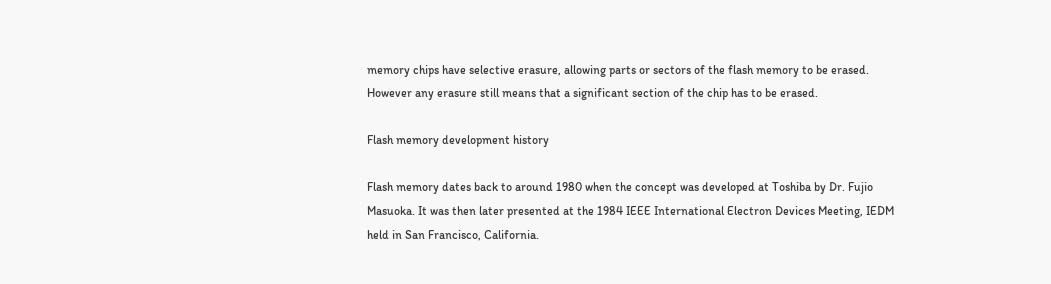memory chips have selective erasure, allowing parts or sectors of the flash memory to be erased. However any erasure still means that a significant section of the chip has to be erased.

Flash memory development history

Flash memory dates back to around 1980 when the concept was developed at Toshiba by Dr. Fujio Masuoka. It was then later presented at the 1984 IEEE International Electron Devices Meeting, IEDM held in San Francisco, California.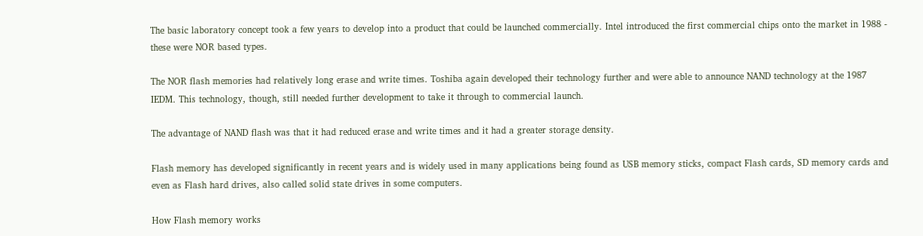The basic laboratory concept took a few years to develop into a product that could be launched commercially. Intel introduced the first commercial chips onto the market in 1988 - these were NOR based types.

The NOR flash memories had relatively long erase and write times. Toshiba again developed their technology further and were able to announce NAND technology at the 1987 IEDM. This technology, though, still needed further development to take it through to commercial launch.

The advantage of NAND flash was that it had reduced erase and write times and it had a greater storage density.

Flash memory has developed significantly in recent years and is widely used in many applications being found as USB memory sticks, compact Flash cards, SD memory cards and even as Flash hard drives, also called solid state drives in some computers.

How Flash memory works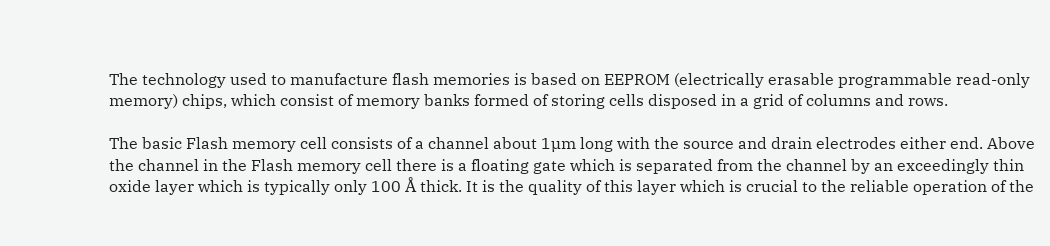The technology used to manufacture flash memories is based on EEPROM (electrically erasable programmable read-only memory) chips, which consist of memory banks formed of storing cells disposed in a grid of columns and rows.

The basic Flash memory cell consists of a channel about 1µm long with the source and drain electrodes either end. Above the channel in the Flash memory cell there is a floating gate which is separated from the channel by an exceedingly thin oxide layer which is typically only 100 Å thick. It is the quality of this layer which is crucial to the reliable operation of the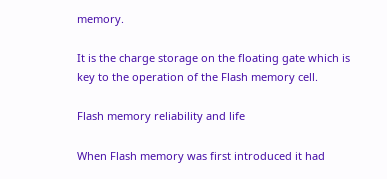memory.

It is the charge storage on the floating gate which is key to the operation of the Flash memory cell.

Flash memory reliability and life

When Flash memory was first introduced it had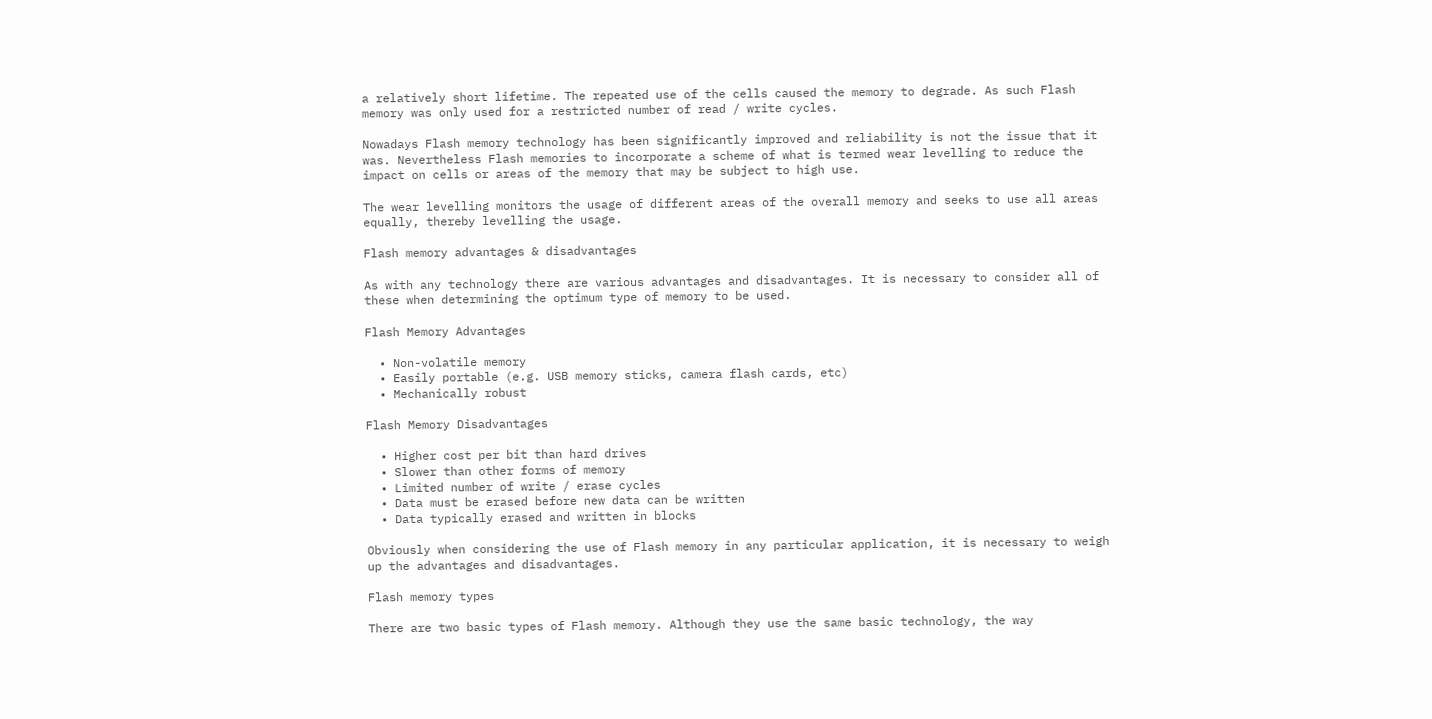a relatively short lifetime. The repeated use of the cells caused the memory to degrade. As such Flash memory was only used for a restricted number of read / write cycles.

Nowadays Flash memory technology has been significantly improved and reliability is not the issue that it was. Nevertheless Flash memories to incorporate a scheme of what is termed wear levelling to reduce the impact on cells or areas of the memory that may be subject to high use.

The wear levelling monitors the usage of different areas of the overall memory and seeks to use all areas equally, thereby levelling the usage.

Flash memory advantages & disadvantages

As with any technology there are various advantages and disadvantages. It is necessary to consider all of these when determining the optimum type of memory to be used.

Flash Memory Advantages

  • Non-volatile memory
  • Easily portable (e.g. USB memory sticks, camera flash cards, etc)
  • Mechanically robust

Flash Memory Disadvantages

  • Higher cost per bit than hard drives
  • Slower than other forms of memory
  • Limited number of write / erase cycles
  • Data must be erased before new data can be written
  • Data typically erased and written in blocks

Obviously when considering the use of Flash memory in any particular application, it is necessary to weigh up the advantages and disadvantages.

Flash memory types

There are two basic types of Flash memory. Although they use the same basic technology, the way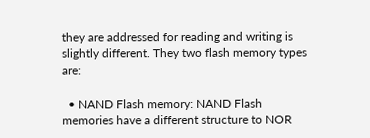they are addressed for reading and writing is slightly different. They two flash memory types are:

  • NAND Flash memory: NAND Flash memories have a different structure to NOR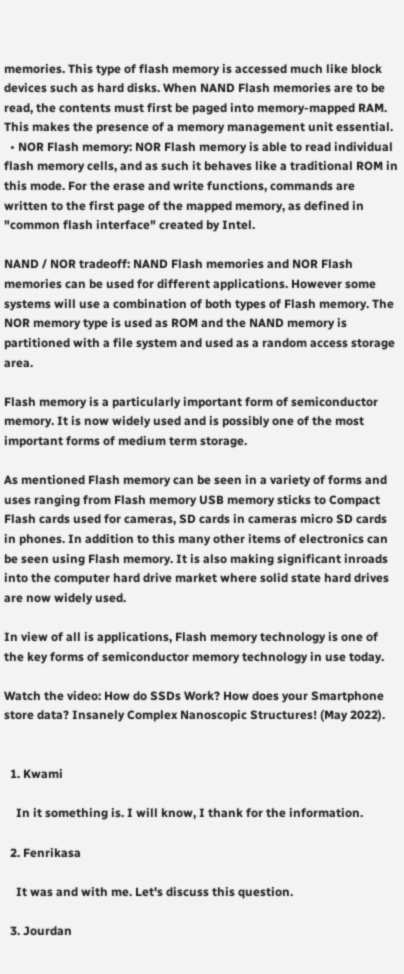memories. This type of flash memory is accessed much like block devices such as hard disks. When NAND Flash memories are to be read, the contents must first be paged into memory-mapped RAM. This makes the presence of a memory management unit essential.
  • NOR Flash memory: NOR Flash memory is able to read individual flash memory cells, and as such it behaves like a traditional ROM in this mode. For the erase and write functions, commands are written to the first page of the mapped memory, as defined in "common flash interface" created by Intel.

NAND / NOR tradeoff: NAND Flash memories and NOR Flash memories can be used for different applications. However some systems will use a combination of both types of Flash memory. The NOR memory type is used as ROM and the NAND memory is partitioned with a file system and used as a random access storage area.

Flash memory is a particularly important form of semiconductor memory. It is now widely used and is possibly one of the most important forms of medium term storage.

As mentioned Flash memory can be seen in a variety of forms and uses ranging from Flash memory USB memory sticks to Compact Flash cards used for cameras, SD cards in cameras micro SD cards in phones. In addition to this many other items of electronics can be seen using Flash memory. It is also making significant inroads into the computer hard drive market where solid state hard drives are now widely used.

In view of all is applications, Flash memory technology is one of the key forms of semiconductor memory technology in use today.

Watch the video: How do SSDs Work? How does your Smartphone store data? Insanely Complex Nanoscopic Structures! (May 2022).


  1. Kwami

    In it something is. I will know, I thank for the information.

  2. Fenrikasa

    It was and with me. Let's discuss this question.

  3. Jourdan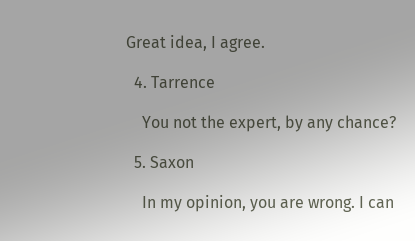Great idea, I agree.

  4. Tarrence

    You not the expert, by any chance?

  5. Saxon

    In my opinion, you are wrong. I can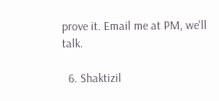prove it. Email me at PM, we'll talk.

  6. Shaktizil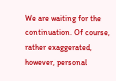We are waiting for the continuation. Of course, rather exaggerated, however, personal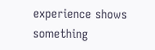experience shows something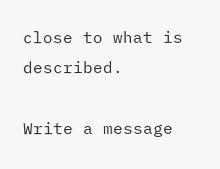close to what is described.

Write a message